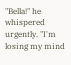"Bella!" he whispered urgently. "I'm losing my mind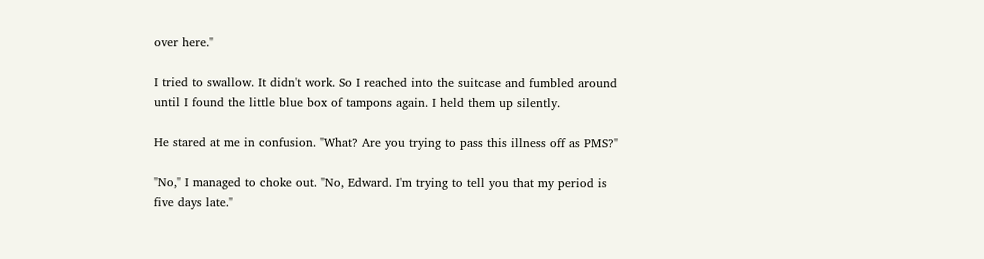over here."

I tried to swallow. It didn't work. So I reached into the suitcase and fumbled around until I found the little blue box of tampons again. I held them up silently.

He stared at me in confusion. "What? Are you trying to pass this illness off as PMS?"

"No," I managed to choke out. "No, Edward. I'm trying to tell you that my period is five days late."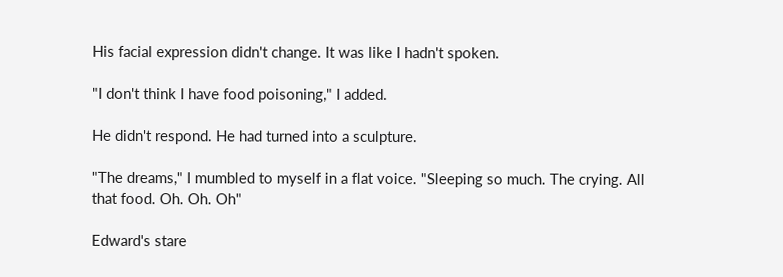His facial expression didn't change. It was like I hadn't spoken.

"I don't think I have food poisoning," I added.

He didn't respond. He had turned into a sculpture.

"The dreams," I mumbled to myself in a flat voice. "Sleeping so much. The crying. All that food. Oh. Oh. Oh"

Edward's stare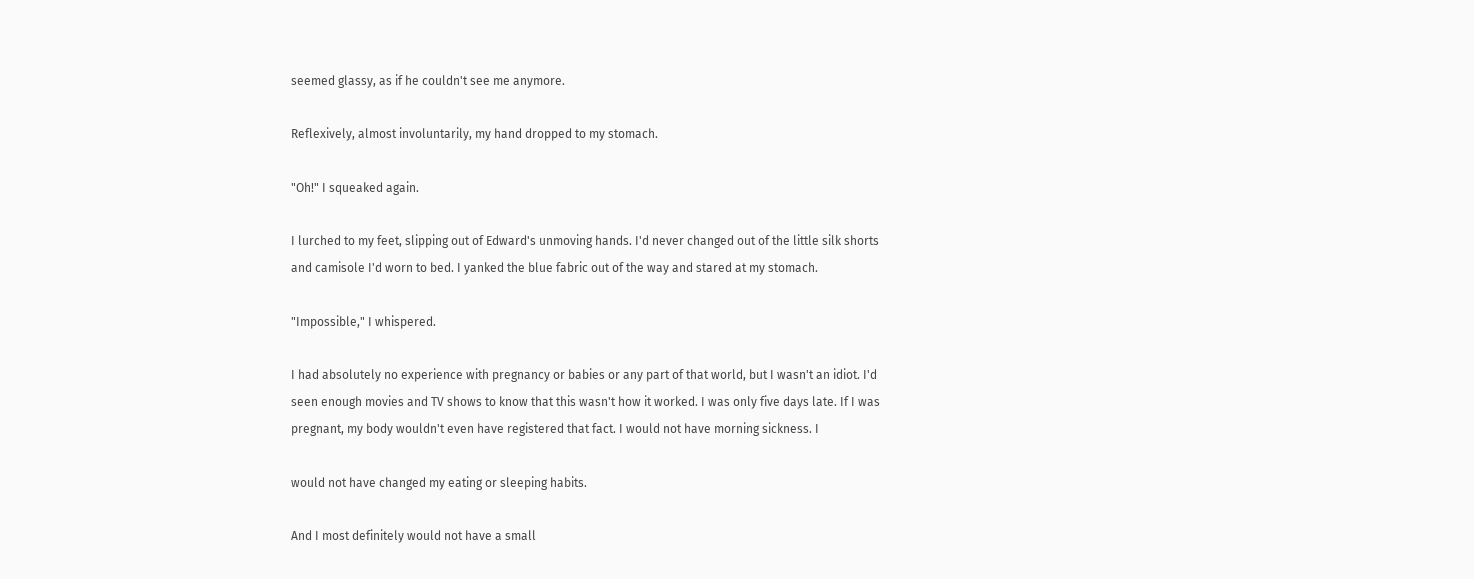seemed glassy, as if he couldn't see me anymore.

Reflexively, almost involuntarily, my hand dropped to my stomach.

"Oh!" I squeaked again.

I lurched to my feet, slipping out of Edward's unmoving hands. I'd never changed out of the little silk shorts and camisole I'd worn to bed. I yanked the blue fabric out of the way and stared at my stomach.

"Impossible," I whispered.

I had absolutely no experience with pregnancy or babies or any part of that world, but I wasn't an idiot. I'd seen enough movies and TV shows to know that this wasn't how it worked. I was only five days late. If I was pregnant, my body wouldn't even have registered that fact. I would not have morning sickness. I

would not have changed my eating or sleeping habits.

And I most definitely would not have a small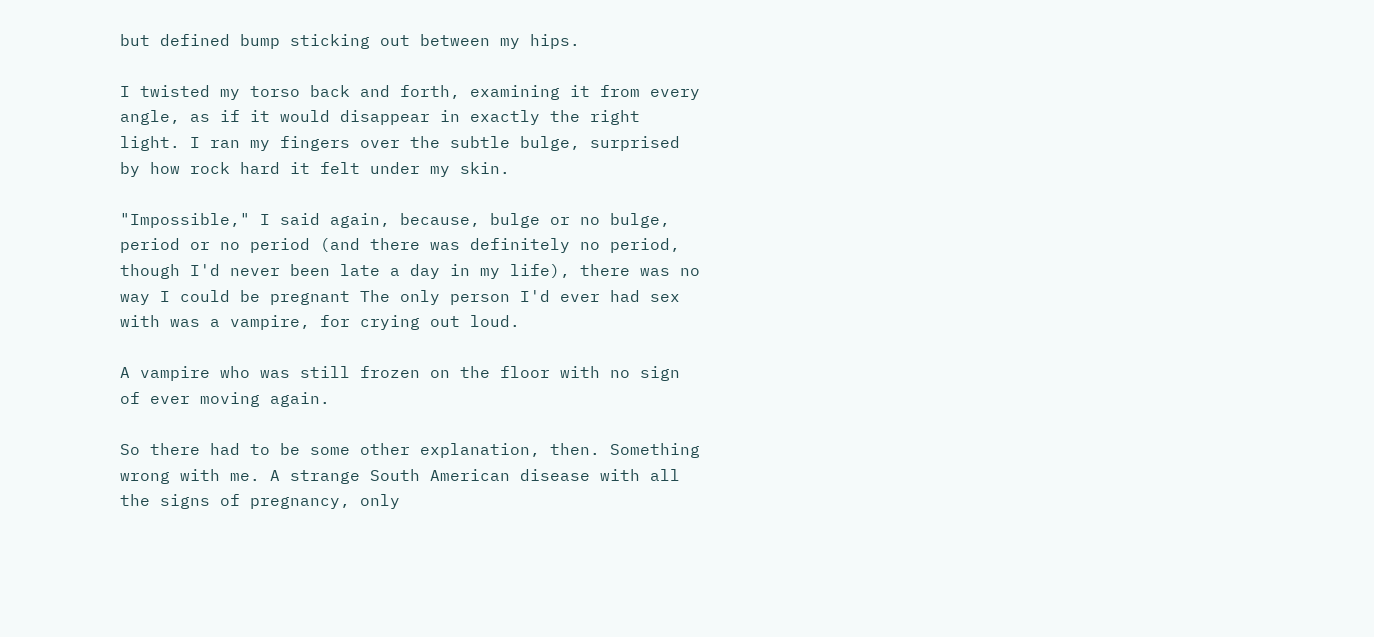but defined bump sticking out between my hips.

I twisted my torso back and forth, examining it from every angle, as if it would disappear in exactly the right light. I ran my fingers over the subtle bulge, surprised by how rock hard it felt under my skin.

"Impossible," I said again, because, bulge or no bulge, period or no period (and there was definitely no period, though I'd never been late a day in my life), there was no way I could be pregnant The only person I'd ever had sex with was a vampire, for crying out loud.

A vampire who was still frozen on the floor with no sign of ever moving again.

So there had to be some other explanation, then. Something wrong with me. A strange South American disease with all the signs of pregnancy, only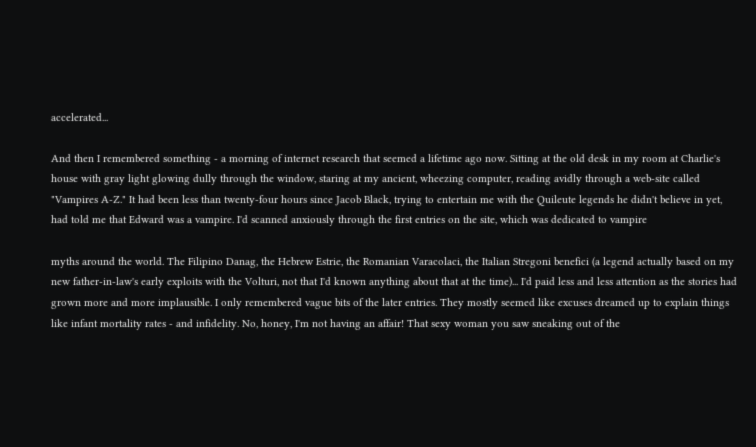accelerated...

And then I remembered something - a morning of internet research that seemed a lifetime ago now. Sitting at the old desk in my room at Charlie's house with gray light glowing dully through the window, staring at my ancient, wheezing computer, reading avidly through a web-site called "Vampires A-Z." It had been less than twenty-four hours since Jacob Black, trying to entertain me with the Quileute legends he didn't believe in yet, had told me that Edward was a vampire. I'd scanned anxiously through the first entries on the site, which was dedicated to vampire

myths around the world. The Filipino Danag, the Hebrew Estrie, the Romanian Varacolaci, the Italian Stregoni benefici (a legend actually based on my new father-in-law's early exploits with the Volturi, not that I'd known anything about that at the time)... I'd paid less and less attention as the stories had grown more and more implausible. I only remembered vague bits of the later entries. They mostly seemed like excuses dreamed up to explain things like infant mortality rates - and infidelity. No, honey, I'm not having an affair! That sexy woman you saw sneaking out of the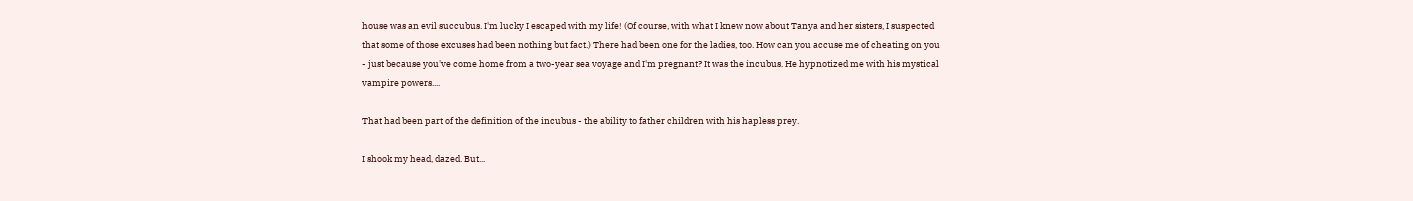house was an evil succubus. I'm lucky I escaped with my life! (Of course, with what I knew now about Tanya and her sisters, I suspected that some of those excuses had been nothing but fact.) There had been one for the ladies, too. How can you accuse me of cheating on you - just because you've come home from a two-year sea voyage and I'm pregnant? It was the incubus. He hypnotized me with his mystical vampire powers....

That had been part of the definition of the incubus - the ability to father children with his hapless prey.

I shook my head, dazed. But...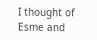I thought of Esme and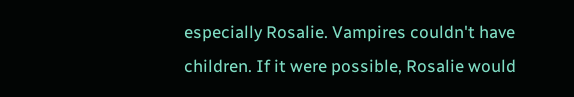especially Rosalie. Vampires couldn't have children. If it were possible, Rosalie would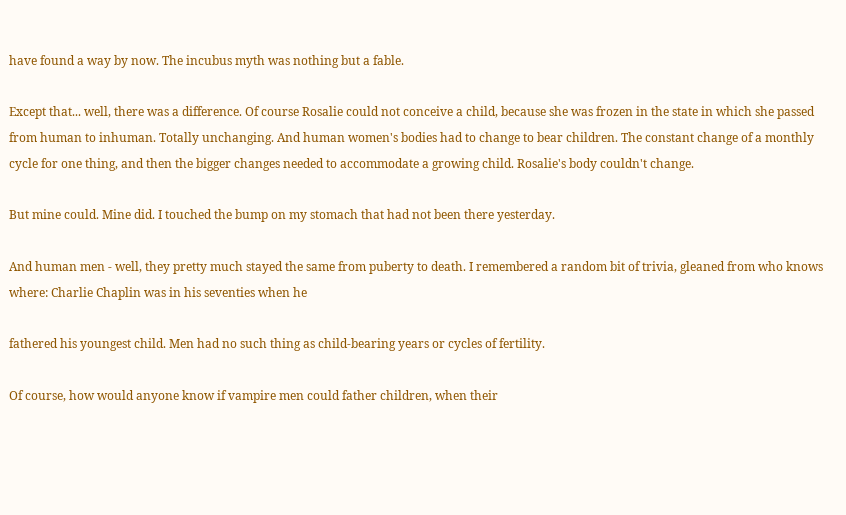have found a way by now. The incubus myth was nothing but a fable.

Except that... well, there was a difference. Of course Rosalie could not conceive a child, because she was frozen in the state in which she passed from human to inhuman. Totally unchanging. And human women's bodies had to change to bear children. The constant change of a monthly cycle for one thing, and then the bigger changes needed to accommodate a growing child. Rosalie's body couldn't change.

But mine could. Mine did. I touched the bump on my stomach that had not been there yesterday.

And human men - well, they pretty much stayed the same from puberty to death. I remembered a random bit of trivia, gleaned from who knows where: Charlie Chaplin was in his seventies when he

fathered his youngest child. Men had no such thing as child-bearing years or cycles of fertility.

Of course, how would anyone know if vampire men could father children, when their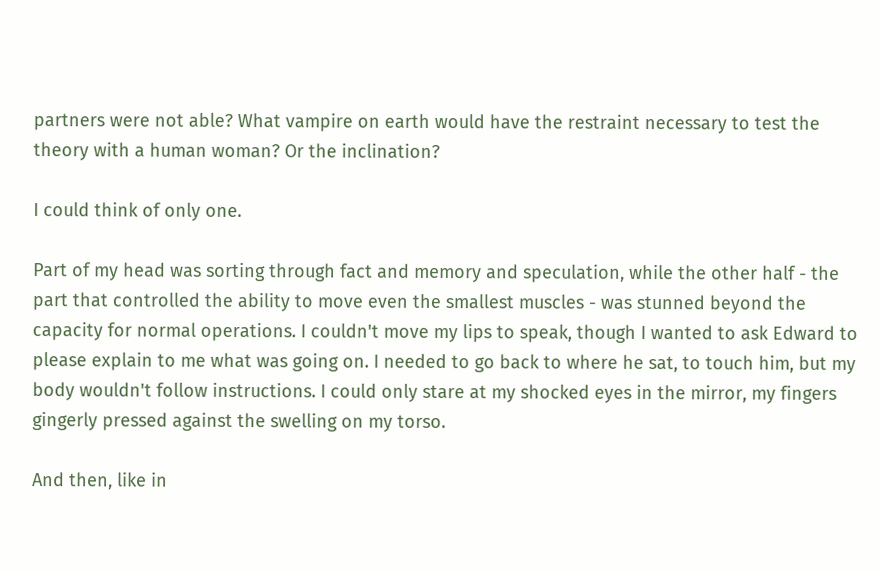partners were not able? What vampire on earth would have the restraint necessary to test the theory with a human woman? Or the inclination?

I could think of only one.

Part of my head was sorting through fact and memory and speculation, while the other half - the part that controlled the ability to move even the smallest muscles - was stunned beyond the capacity for normal operations. I couldn't move my lips to speak, though I wanted to ask Edward to please explain to me what was going on. I needed to go back to where he sat, to touch him, but my body wouldn't follow instructions. I could only stare at my shocked eyes in the mirror, my fingers gingerly pressed against the swelling on my torso.

And then, like in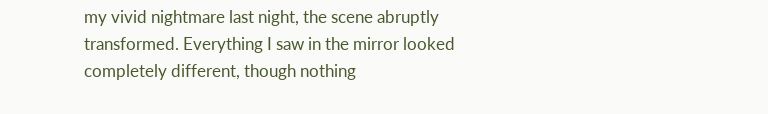my vivid nightmare last night, the scene abruptly transformed. Everything I saw in the mirror looked completely different, though nothing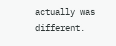actually was different.